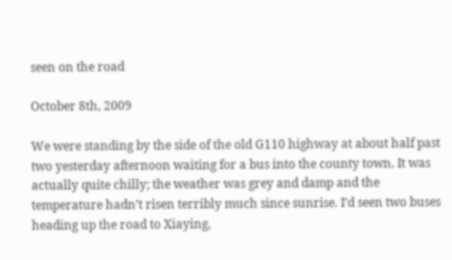seen on the road

October 8th, 2009

We were standing by the side of the old G110 highway at about half past two yesterday afternoon waiting for a bus into the county town. It was actually quite chilly; the weather was grey and damp and the temperature hadn’t risen terribly much since sunrise. I’d seen two buses heading up the road to Xiaying,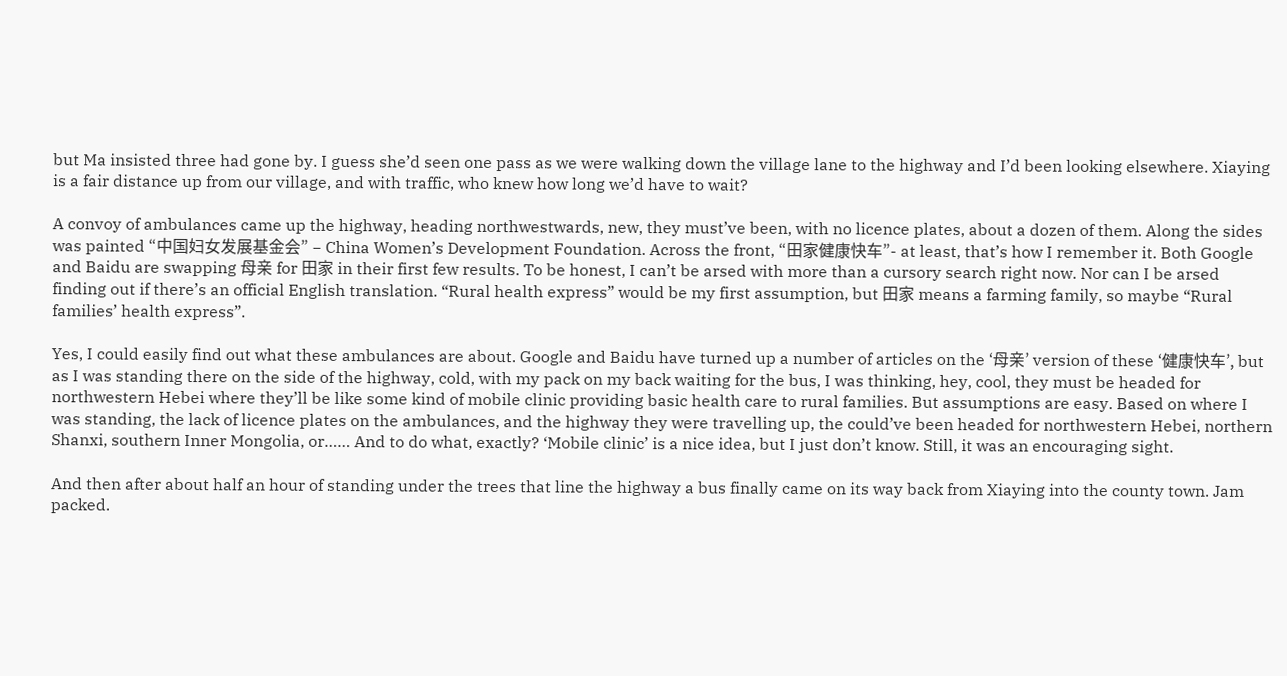but Ma insisted three had gone by. I guess she’d seen one pass as we were walking down the village lane to the highway and I’d been looking elsewhere. Xiaying is a fair distance up from our village, and with traffic, who knew how long we’d have to wait?

A convoy of ambulances came up the highway, heading northwestwards, new, they must’ve been, with no licence plates, about a dozen of them. Along the sides was painted “中国妇女发展基金会” – China Women’s Development Foundation. Across the front, “田家健康快车”- at least, that’s how I remember it. Both Google and Baidu are swapping 母亲 for 田家 in their first few results. To be honest, I can’t be arsed with more than a cursory search right now. Nor can I be arsed finding out if there’s an official English translation. “Rural health express” would be my first assumption, but 田家 means a farming family, so maybe “Rural families’ health express”.

Yes, I could easily find out what these ambulances are about. Google and Baidu have turned up a number of articles on the ‘母亲’ version of these ‘健康快车’, but as I was standing there on the side of the highway, cold, with my pack on my back waiting for the bus, I was thinking, hey, cool, they must be headed for northwestern Hebei where they’ll be like some kind of mobile clinic providing basic health care to rural families. But assumptions are easy. Based on where I was standing, the lack of licence plates on the ambulances, and the highway they were travelling up, the could’ve been headed for northwestern Hebei, northern Shanxi, southern Inner Mongolia, or…… And to do what, exactly? ‘Mobile clinic’ is a nice idea, but I just don’t know. Still, it was an encouraging sight.

And then after about half an hour of standing under the trees that line the highway a bus finally came on its way back from Xiaying into the county town. Jam packed.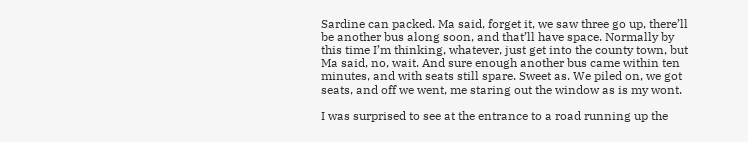Sardine can packed. Ma said, forget it, we saw three go up, there’ll be another bus along soon, and that’ll have space. Normally by this time I’m thinking, whatever, just get into the county town, but Ma said, no, wait. And sure enough another bus came within ten minutes, and with seats still spare. Sweet as. We piled on, we got seats, and off we went, me staring out the window as is my wont.

I was surprised to see at the entrance to a road running up the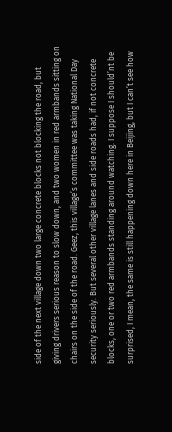side of the next village down two large concrete blocks not blocking the road, but giving drivers serious reason to slow down, and two women in red armbands sitting on chairs on the side of the road. Geez, this village’s committee was taking National Day security seriously. But several other village lanes and side roads had, if not concrete blocks, one or two red armbands standing around watching. I suppose I should’nt be surprised, I mean, the same is still happening down here in Beijing, but I can’t see how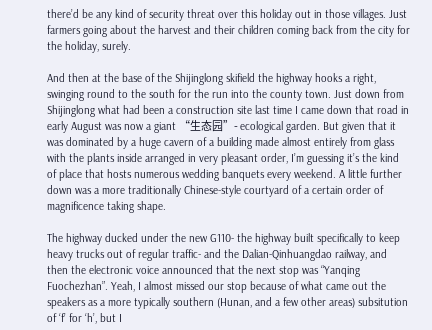there’d be any kind of security threat over this holiday out in those villages. Just farmers going about the harvest and their children coming back from the city for the holiday, surely.

And then at the base of the Shijinglong skifield the highway hooks a right, swinging round to the south for the run into the county town. Just down from Shijinglong what had been a construction site last time I came down that road in early August was now a giant “生态园”- ecological garden. But given that it was dominated by a huge cavern of a building made almost entirely from glass with the plants inside arranged in very pleasant order, I’m guessing it’s the kind of place that hosts numerous wedding banquets every weekend. A little further down was a more traditionally Chinese-style courtyard of a certain order of magnificence taking shape.

The highway ducked under the new G110- the highway built specifically to keep heavy trucks out of regular traffic- and the Dalian-Qinhuangdao railway, and then the electronic voice announced that the next stop was “Yanqing Fuochezhan”. Yeah, I almost missed our stop because of what came out the speakers as a more typically southern (Hunan, and a few other areas) subsitution of ‘f’ for ‘h’, but I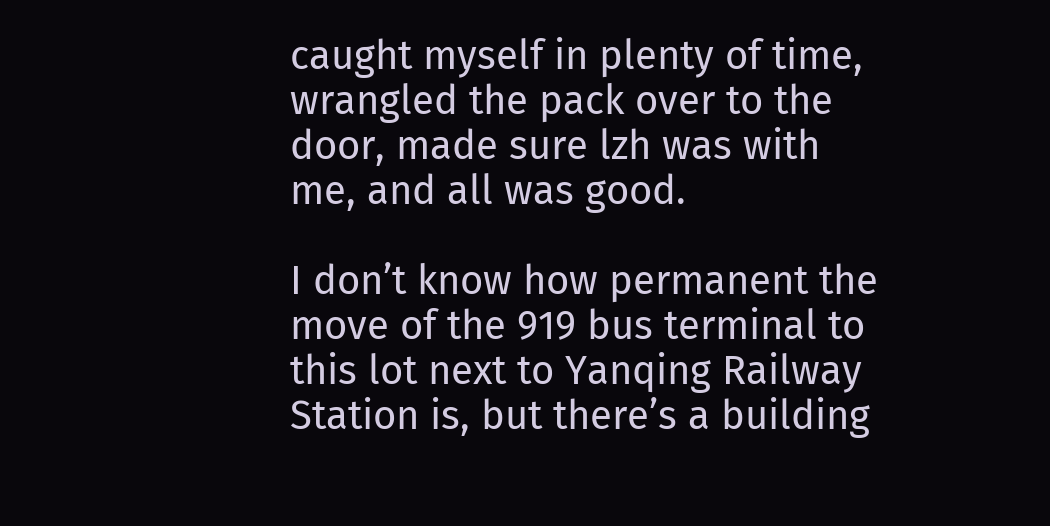caught myself in plenty of time, wrangled the pack over to the door, made sure lzh was with me, and all was good.

I don’t know how permanent the move of the 919 bus terminal to this lot next to Yanqing Railway Station is, but there’s a building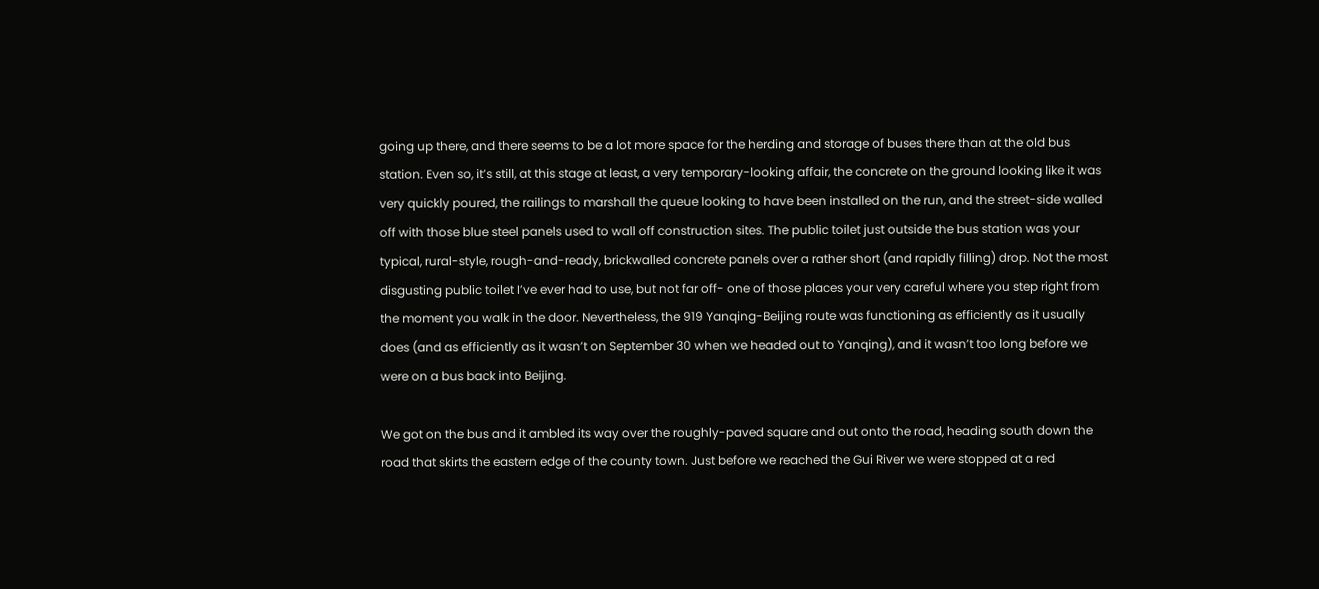going up there, and there seems to be a lot more space for the herding and storage of buses there than at the old bus station. Even so, it’s still, at this stage at least, a very temporary-looking affair, the concrete on the ground looking like it was very quickly poured, the railings to marshall the queue looking to have been installed on the run, and the street-side walled off with those blue steel panels used to wall off construction sites. The public toilet just outside the bus station was your typical, rural-style, rough-and-ready, brickwalled concrete panels over a rather short (and rapidly filling) drop. Not the most disgusting public toilet I’ve ever had to use, but not far off- one of those places your very careful where you step right from the moment you walk in the door. Nevertheless, the 919 Yanqing-Beijing route was functioning as efficiently as it usually does (and as efficiently as it wasn’t on September 30 when we headed out to Yanqing), and it wasn’t too long before we were on a bus back into Beijing.

We got on the bus and it ambled its way over the roughly-paved square and out onto the road, heading south down the road that skirts the eastern edge of the county town. Just before we reached the Gui River we were stopped at a red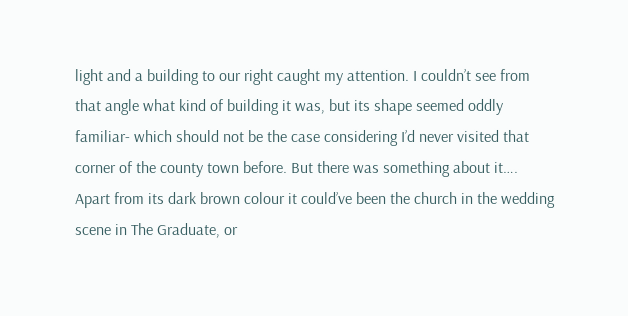light and a building to our right caught my attention. I couldn’t see from that angle what kind of building it was, but its shape seemed oddly familiar- which should not be the case considering I’d never visited that corner of the county town before. But there was something about it…. Apart from its dark brown colour it could’ve been the church in the wedding scene in The Graduate, or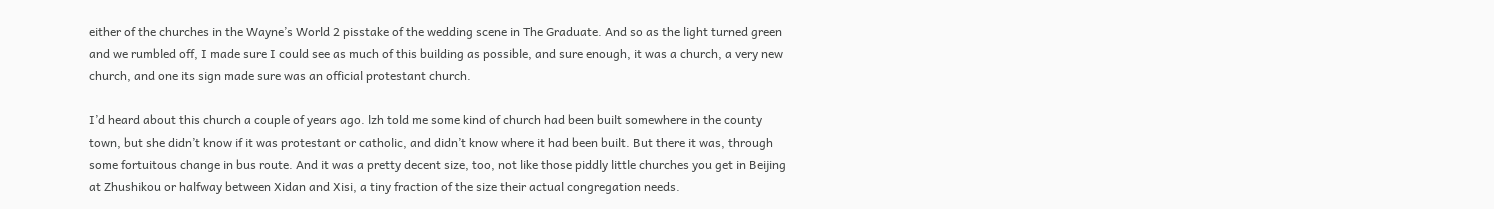either of the churches in the Wayne’s World 2 pisstake of the wedding scene in The Graduate. And so as the light turned green and we rumbled off, I made sure I could see as much of this building as possible, and sure enough, it was a church, a very new church, and one its sign made sure was an official protestant church.

I’d heard about this church a couple of years ago. lzh told me some kind of church had been built somewhere in the county town, but she didn’t know if it was protestant or catholic, and didn’t know where it had been built. But there it was, through some fortuitous change in bus route. And it was a pretty decent size, too, not like those piddly little churches you get in Beijing at Zhushikou or halfway between Xidan and Xisi, a tiny fraction of the size their actual congregation needs.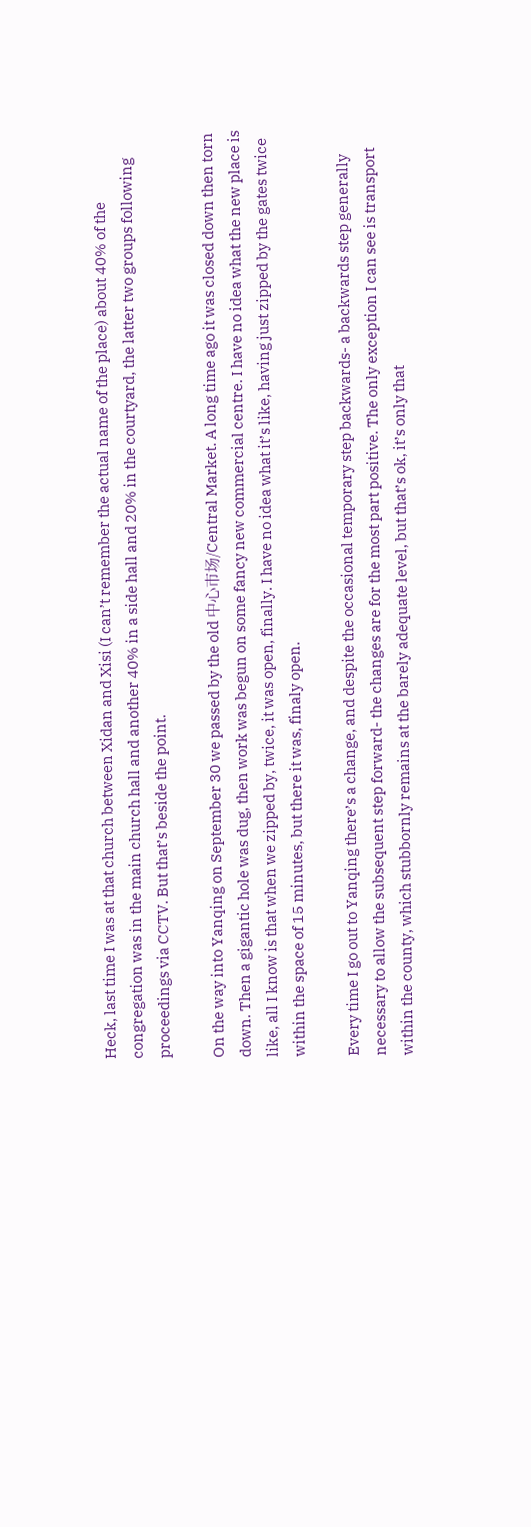Heck, last time I was at that church between Xidan and Xisi (I can’t remember the actual name of the place) about 40% of the congregation was in the main church hall and another 40% in a side hall and 20% in the courtyard, the latter two groups following proceedings via CCTV. But that’s beside the point.

On the way into Yanqing on September 30 we passed by the old 中心市场/Central Market. A long time ago it was closed down then torn down. Then a gigantic hole was dug, then work was begun on some fancy new commercial centre. I have no idea what the new place is like, all I know is that when we zipped by, twice, it was open, finally. I have no idea what it’s like, having just zipped by the gates twice within the space of 15 minutes, but there it was, finaly open.

Every time I go out to Yanqing there’s a change, and despite the occasional temporary step backwards- a backwards step generally necessary to allow the subsequent step forward- the changes are for the most part positive. The only exception I can see is transport within the county, which stubbornly remains at the barely adequate level, but that’s ok, it’s only that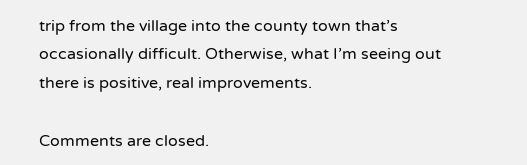trip from the village into the county town that’s occasionally difficult. Otherwise, what I’m seeing out there is positive, real improvements.

Comments are closed.